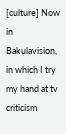[culture] Now in Bakulavision, in which I try my hand at tv criticism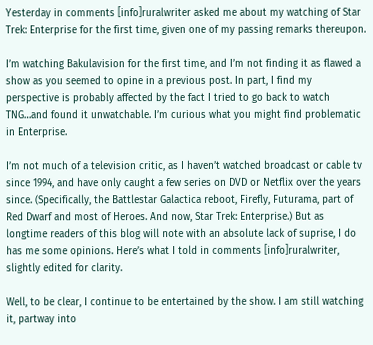Yesterday in comments [info]ruralwriter asked me about my watching of Star Trek: Enterprise for the first time, given one of my passing remarks thereupon.

I’m watching Bakulavision for the first time, and I’m not finding it as flawed a show as you seemed to opine in a previous post. In part, I find my perspective is probably affected by the fact I tried to go back to watch TNG…and found it unwatchable. I’m curious what you might find problematic in Enterprise.

I’m not much of a television critic, as I haven’t watched broadcast or cable tv since 1994, and have only caught a few series on DVD or Netflix over the years since. (Specifically, the Battlestar Galactica reboot, Firefly, Futurama, part of Red Dwarf and most of Heroes. And now, Star Trek: Enterprise.) But as longtime readers of this blog will note with an absolute lack of suprise, I do has me some opinions. Here’s what I told in comments [info]ruralwriter, slightly edited for clarity.

Well, to be clear, I continue to be entertained by the show. I am still watching it, partway into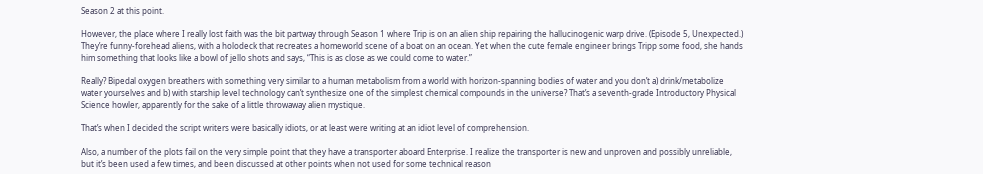Season 2 at this point.

However, the place where I really lost faith was the bit partway through Season 1 where Trip is on an alien ship repairing the hallucinogenic warp drive. (Episode 5, Unexpected.) They’re funny-forehead aliens, with a holodeck that recreates a homeworld scene of a boat on an ocean. Yet when the cute female engineer brings Tripp some food, she hands him something that looks like a bowl of jello shots and says, “This is as close as we could come to water.”

Really? Bipedal oxygen breathers with something very similar to a human metabolism from a world with horizon-spanning bodies of water and you don’t a) drink/metabolize water yourselves and b) with starship level technology can’t synthesize one of the simplest chemical compounds in the universe? That’s a seventh-grade Introductory Physical Science howler, apparently for the sake of a little throwaway alien mystique.

That’s when I decided the script writers were basically idiots, or at least were writing at an idiot level of comprehension.

Also, a number of the plots fail on the very simple point that they have a transporter aboard Enterprise. I realize the transporter is new and unproven and possibly unreliable, but it’s been used a few times, and been discussed at other points when not used for some technical reason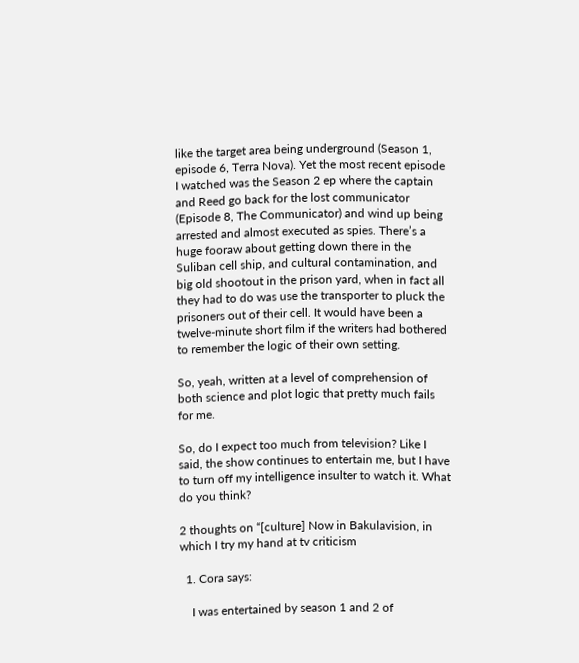like the target area being underground (Season 1, episode 6, Terra Nova). Yet the most recent episode I watched was the Season 2 ep where the captain and Reed go back for the lost communicator (Episode 8, The Communicator) and wind up being arrested and almost executed as spies. There’s a huge fooraw about getting down there in the Suliban cell ship, and cultural contamination, and big old shootout in the prison yard, when in fact all they had to do was use the transporter to pluck the prisoners out of their cell. It would have been a twelve-minute short film if the writers had bothered to remember the logic of their own setting.

So, yeah, written at a level of comprehension of both science and plot logic that pretty much fails for me.

So, do I expect too much from television? Like I said, the show continues to entertain me, but I have to turn off my intelligence insulter to watch it. What do you think?

2 thoughts on “[culture] Now in Bakulavision, in which I try my hand at tv criticism

  1. Cora says:

    I was entertained by season 1 and 2 of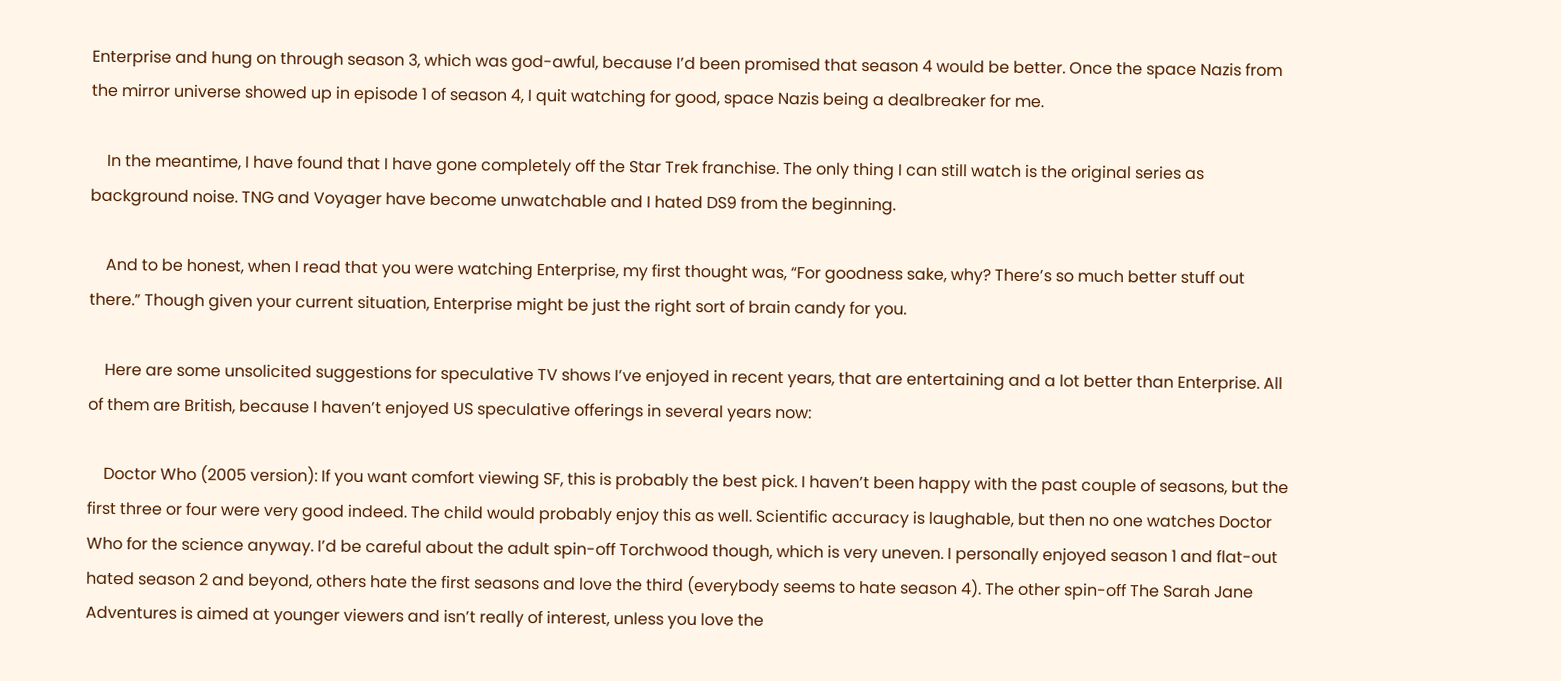Enterprise and hung on through season 3, which was god-awful, because I’d been promised that season 4 would be better. Once the space Nazis from the mirror universe showed up in episode 1 of season 4, I quit watching for good, space Nazis being a dealbreaker for me.

    In the meantime, I have found that I have gone completely off the Star Trek franchise. The only thing I can still watch is the original series as background noise. TNG and Voyager have become unwatchable and I hated DS9 from the beginning.

    And to be honest, when I read that you were watching Enterprise, my first thought was, “For goodness sake, why? There’s so much better stuff out there.” Though given your current situation, Enterprise might be just the right sort of brain candy for you.

    Here are some unsolicited suggestions for speculative TV shows I’ve enjoyed in recent years, that are entertaining and a lot better than Enterprise. All of them are British, because I haven’t enjoyed US speculative offerings in several years now:

    Doctor Who (2005 version): If you want comfort viewing SF, this is probably the best pick. I haven’t been happy with the past couple of seasons, but the first three or four were very good indeed. The child would probably enjoy this as well. Scientific accuracy is laughable, but then no one watches Doctor Who for the science anyway. I’d be careful about the adult spin-off Torchwood though, which is very uneven. I personally enjoyed season 1 and flat-out hated season 2 and beyond, others hate the first seasons and love the third (everybody seems to hate season 4). The other spin-off The Sarah Jane Adventures is aimed at younger viewers and isn’t really of interest, unless you love the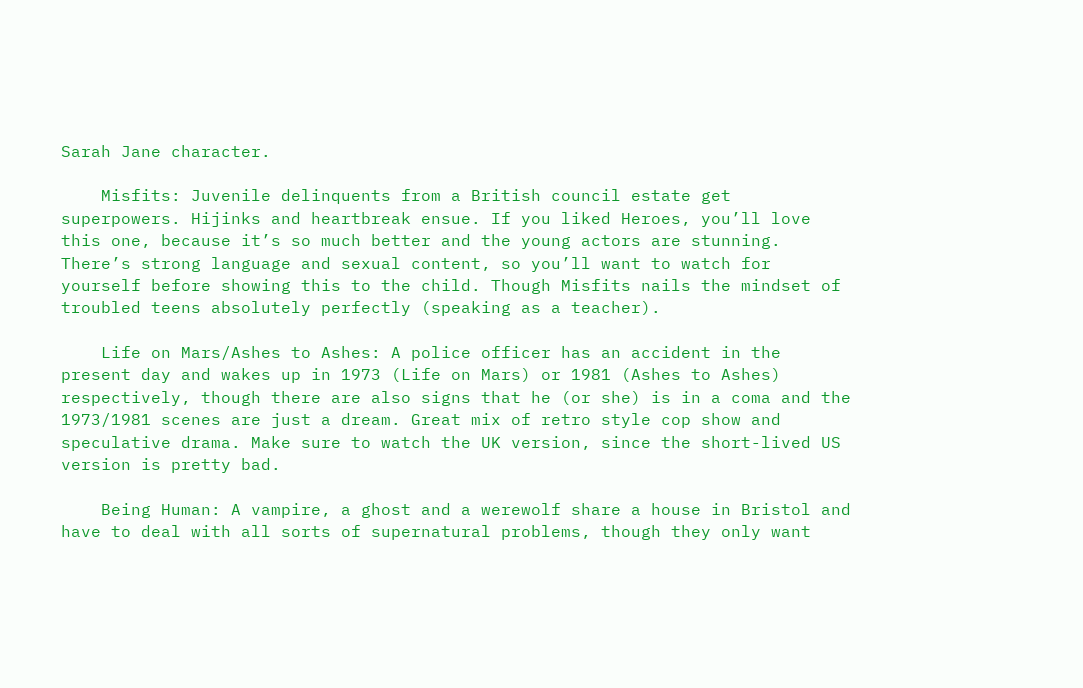Sarah Jane character.

    Misfits: Juvenile delinquents from a British council estate get superpowers. Hijinks and heartbreak ensue. If you liked Heroes, you’ll love this one, because it’s so much better and the young actors are stunning. There’s strong language and sexual content, so you’ll want to watch for yourself before showing this to the child. Though Misfits nails the mindset of troubled teens absolutely perfectly (speaking as a teacher).

    Life on Mars/Ashes to Ashes: A police officer has an accident in the present day and wakes up in 1973 (Life on Mars) or 1981 (Ashes to Ashes) respectively, though there are also signs that he (or she) is in a coma and the 1973/1981 scenes are just a dream. Great mix of retro style cop show and speculative drama. Make sure to watch the UK version, since the short-lived US version is pretty bad.

    Being Human: A vampire, a ghost and a werewolf share a house in Bristol and have to deal with all sorts of supernatural problems, though they only want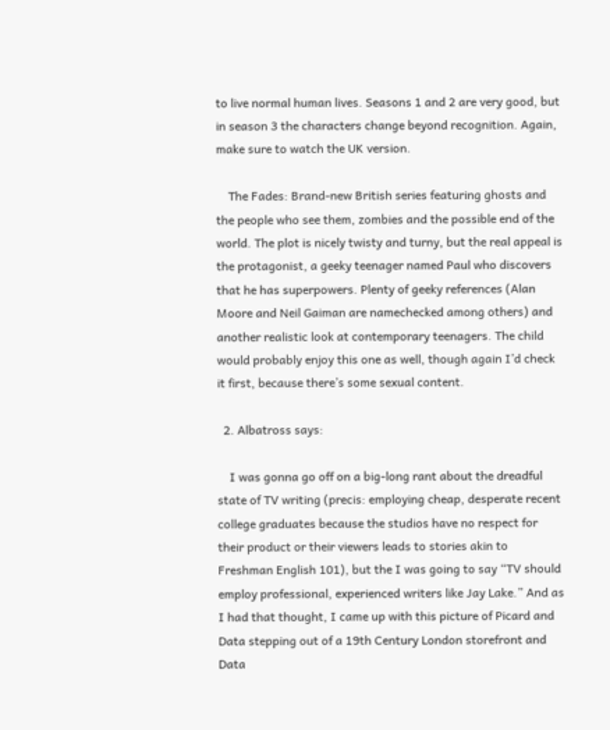to live normal human lives. Seasons 1 and 2 are very good, but in season 3 the characters change beyond recognition. Again, make sure to watch the UK version.

    The Fades: Brand-new British series featuring ghosts and the people who see them, zombies and the possible end of the world. The plot is nicely twisty and turny, but the real appeal is the protagonist, a geeky teenager named Paul who discovers that he has superpowers. Plenty of geeky references (Alan Moore and Neil Gaiman are namechecked among others) and another realistic look at contemporary teenagers. The child would probably enjoy this one as well, though again I’d check it first, because there’s some sexual content.

  2. Albatross says:

    I was gonna go off on a big-long rant about the dreadful state of TV writing (precis: employing cheap, desperate recent college graduates because the studios have no respect for their product or their viewers leads to stories akin to Freshman English 101), but the I was going to say “TV should employ professional, experienced writers like Jay Lake.” And as I had that thought, I came up with this picture of Picard and Data stepping out of a 19th Century London storefront and Data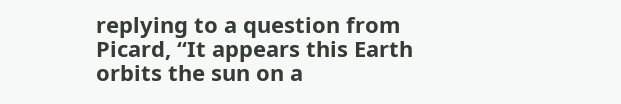replying to a question from Picard, “It appears this Earth orbits the sun on a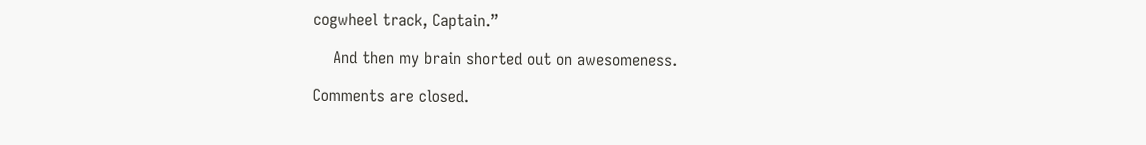cogwheel track, Captain.”

    And then my brain shorted out on awesomeness.

Comments are closed.